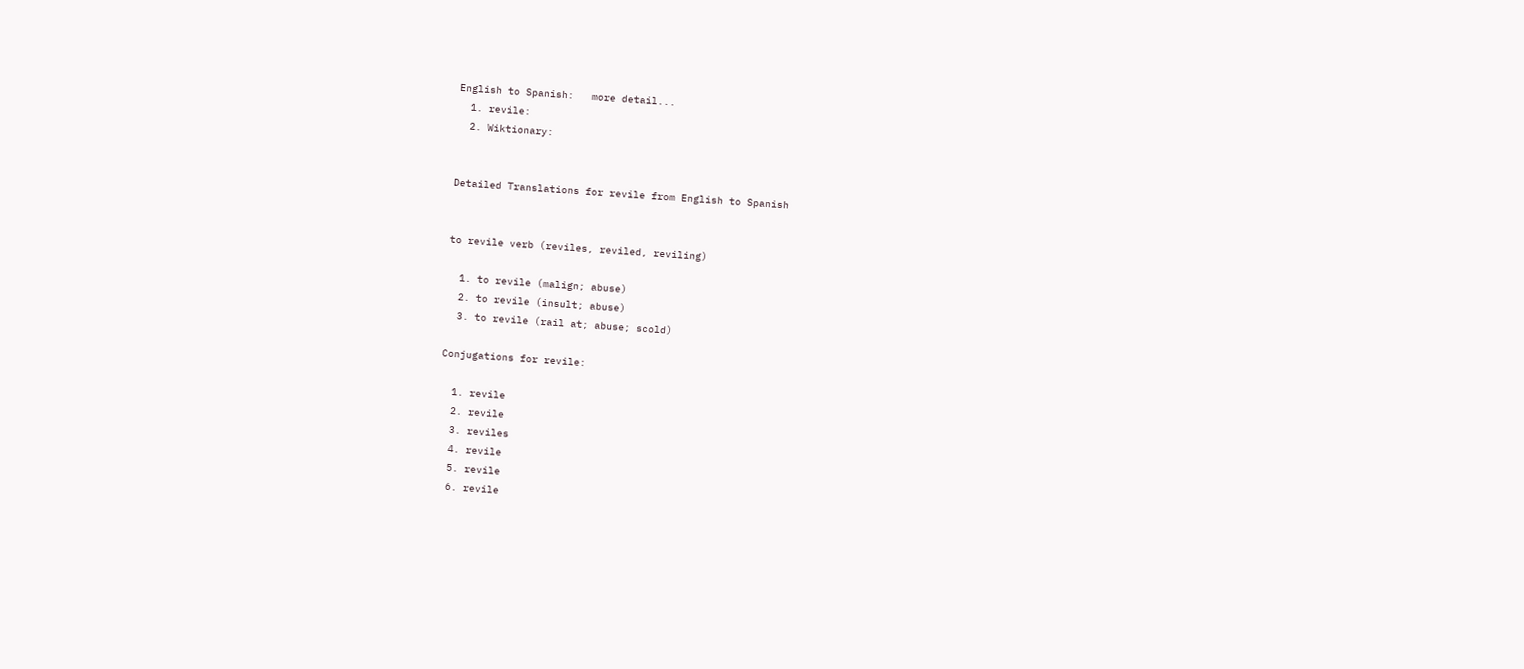English to Spanish:   more detail...
  1. revile:
  2. Wiktionary:


Detailed Translations for revile from English to Spanish


to revile verb (reviles, reviled, reviling)

  1. to revile (malign; abuse)
  2. to revile (insult; abuse)
  3. to revile (rail at; abuse; scold)

Conjugations for revile:

  1. revile
  2. revile
  3. reviles
  4. revile
  5. revile
  6. revile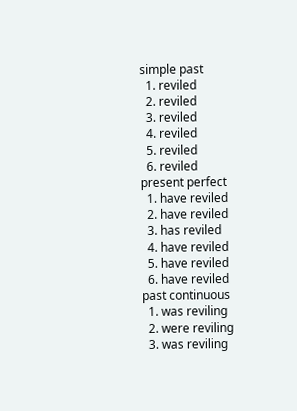simple past
  1. reviled
  2. reviled
  3. reviled
  4. reviled
  5. reviled
  6. reviled
present perfect
  1. have reviled
  2. have reviled
  3. has reviled
  4. have reviled
  5. have reviled
  6. have reviled
past continuous
  1. was reviling
  2. were reviling
  3. was reviling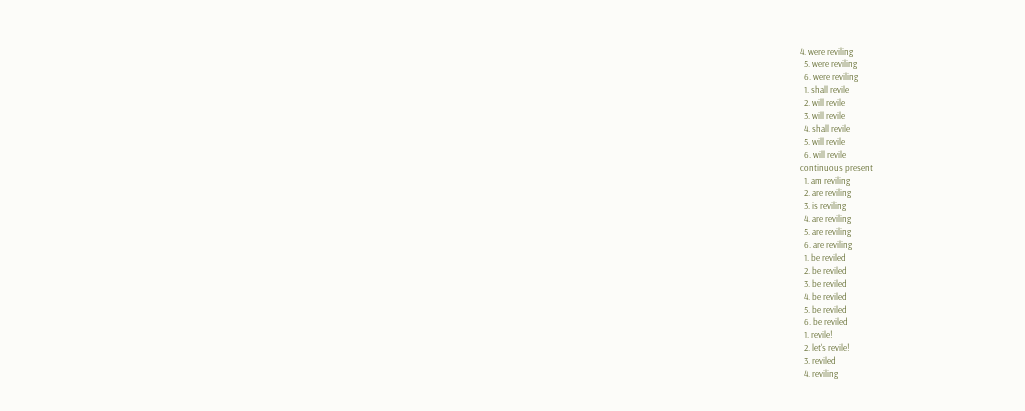4. were reviling
  5. were reviling
  6. were reviling
  1. shall revile
  2. will revile
  3. will revile
  4. shall revile
  5. will revile
  6. will revile
continuous present
  1. am reviling
  2. are reviling
  3. is reviling
  4. are reviling
  5. are reviling
  6. are reviling
  1. be reviled
  2. be reviled
  3. be reviled
  4. be reviled
  5. be reviled
  6. be reviled
  1. revile!
  2. let's revile!
  3. reviled
  4. reviling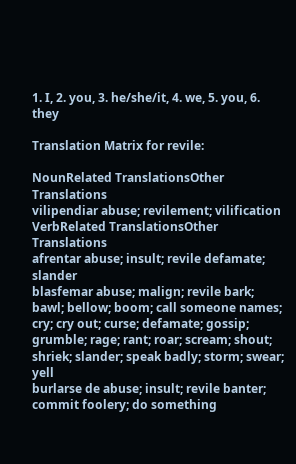1. I, 2. you, 3. he/she/it, 4. we, 5. you, 6. they

Translation Matrix for revile:

NounRelated TranslationsOther Translations
vilipendiar abuse; revilement; vilification
VerbRelated TranslationsOther Translations
afrentar abuse; insult; revile defamate; slander
blasfemar abuse; malign; revile bark; bawl; bellow; boom; call someone names; cry; cry out; curse; defamate; gossip; grumble; rage; rant; roar; scream; shout; shriek; slander; speak badly; storm; swear; yell
burlarse de abuse; insult; revile banter; commit foolery; do something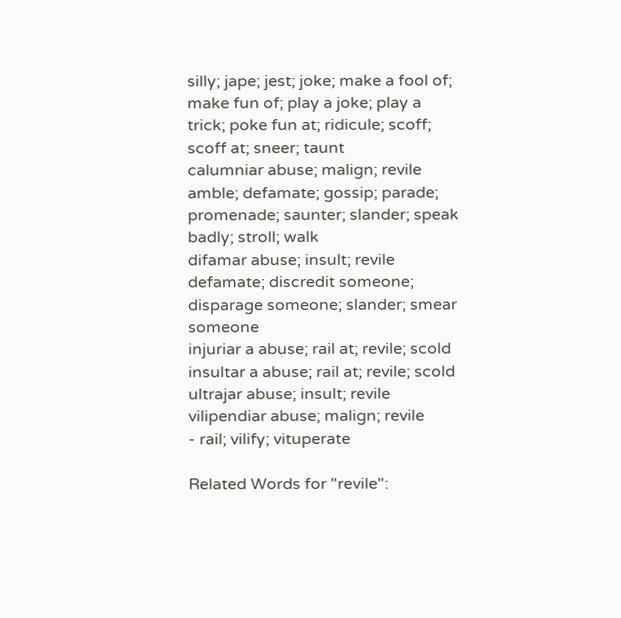silly; jape; jest; joke; make a fool of; make fun of; play a joke; play a trick; poke fun at; ridicule; scoff; scoff at; sneer; taunt
calumniar abuse; malign; revile amble; defamate; gossip; parade; promenade; saunter; slander; speak badly; stroll; walk
difamar abuse; insult; revile defamate; discredit someone; disparage someone; slander; smear someone
injuriar a abuse; rail at; revile; scold
insultar a abuse; rail at; revile; scold
ultrajar abuse; insult; revile
vilipendiar abuse; malign; revile
- rail; vilify; vituperate

Related Words for "revile":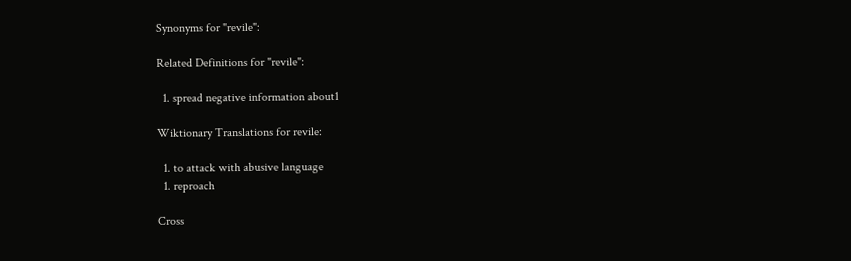Synonyms for "revile":

Related Definitions for "revile":

  1. spread negative information about1

Wiktionary Translations for revile:

  1. to attack with abusive language
  1. reproach

Cross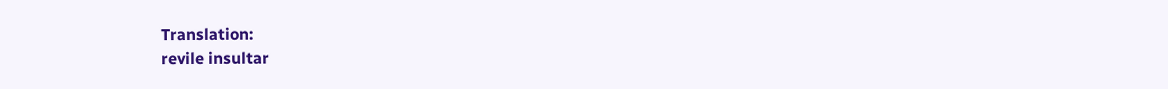Translation:
revile insultar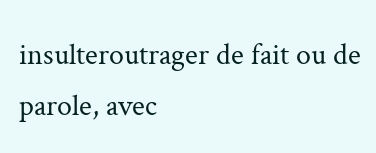insulteroutrager de fait ou de parole, avec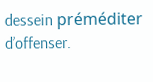dessein préméditer d’offenser.